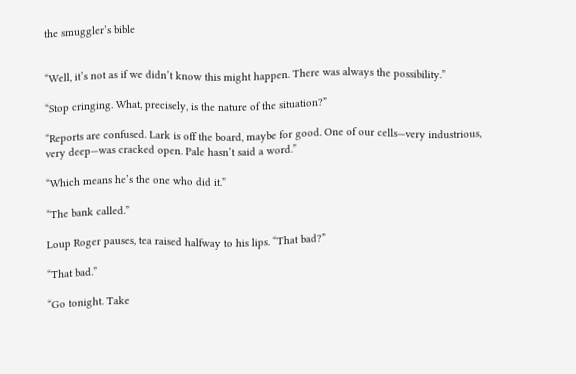the smuggler’s bible


“Well, it’s not as if we didn’t know this might happen. There was always the possibility.”

“Stop cringing. What, precisely, is the nature of the situation?”

“Reports are confused. Lark is off the board, maybe for good. One of our cells—very industrious, very deep—was cracked open. Pale hasn’t said a word.”

“Which means he’s the one who did it.”

“The bank called.”

Loup Roger pauses, tea raised halfway to his lips. “That bad?”

“That bad.”

“Go tonight. Take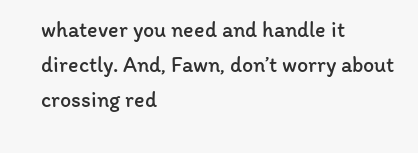whatever you need and handle it directly. And, Fawn, don’t worry about crossing red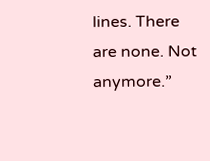lines. There are none. Not anymore.”